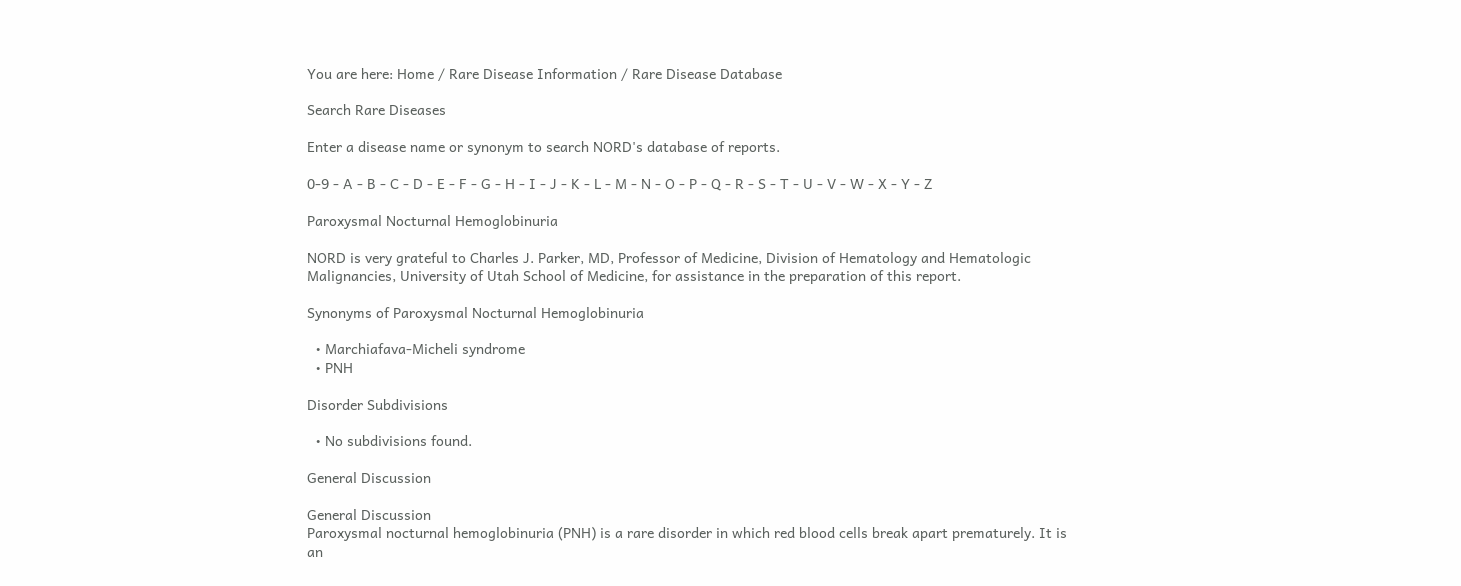You are here: Home / Rare Disease Information / Rare Disease Database

Search Rare Diseases

Enter a disease name or synonym to search NORD's database of reports.

0-9 - A - B - C - D - E - F - G - H - I - J - K - L - M - N - O - P - Q - R - S - T - U - V - W - X - Y - Z

Paroxysmal Nocturnal Hemoglobinuria

NORD is very grateful to Charles J. Parker, MD, Professor of Medicine, Division of Hematology and Hematologic Malignancies, University of Utah School of Medicine, for assistance in the preparation of this report.

Synonyms of Paroxysmal Nocturnal Hemoglobinuria

  • Marchiafava-Micheli syndrome
  • PNH

Disorder Subdivisions

  • No subdivisions found.

General Discussion

General Discussion
Paroxysmal nocturnal hemoglobinuria (PNH) is a rare disorder in which red blood cells break apart prematurely. It is an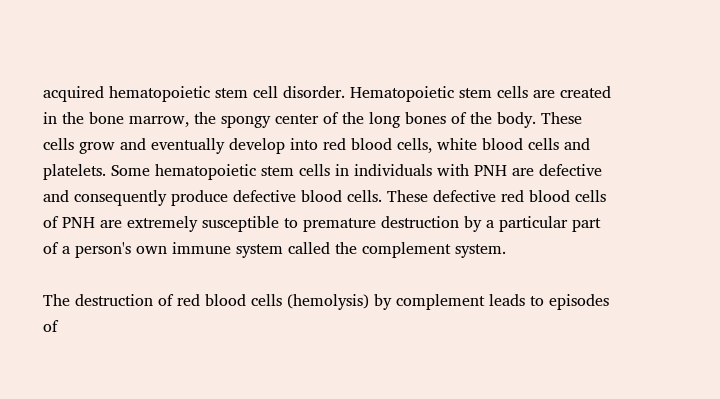acquired hematopoietic stem cell disorder. Hematopoietic stem cells are created in the bone marrow, the spongy center of the long bones of the body. These cells grow and eventually develop into red blood cells, white blood cells and platelets. Some hematopoietic stem cells in individuals with PNH are defective and consequently produce defective blood cells. These defective red blood cells of PNH are extremely susceptible to premature destruction by a particular part of a person's own immune system called the complement system.

The destruction of red blood cells (hemolysis) by complement leads to episodes of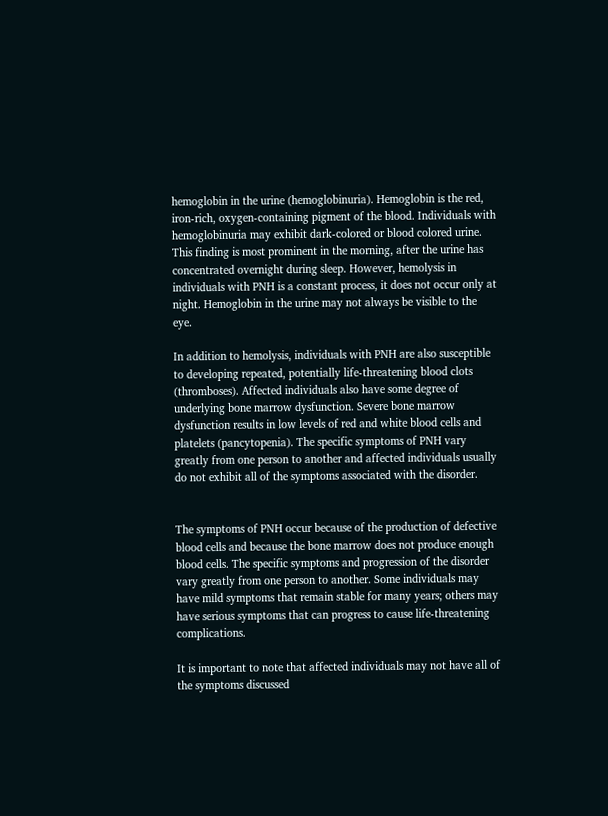hemoglobin in the urine (hemoglobinuria). Hemoglobin is the red, iron-rich, oxygen-containing pigment of the blood. Individuals with hemoglobinuria may exhibit dark-colored or blood colored urine. This finding is most prominent in the morning, after the urine has concentrated overnight during sleep. However, hemolysis in individuals with PNH is a constant process, it does not occur only at night. Hemoglobin in the urine may not always be visible to the eye.

In addition to hemolysis, individuals with PNH are also susceptible to developing repeated, potentially life-threatening blood clots (thromboses). Affected individuals also have some degree of underlying bone marrow dysfunction. Severe bone marrow dysfunction results in low levels of red and white blood cells and platelets (pancytopenia). The specific symptoms of PNH vary greatly from one person to another and affected individuals usually do not exhibit all of the symptoms associated with the disorder.


The symptoms of PNH occur because of the production of defective blood cells and because the bone marrow does not produce enough blood cells. The specific symptoms and progression of the disorder vary greatly from one person to another. Some individuals may have mild symptoms that remain stable for many years; others may have serious symptoms that can progress to cause life-threatening complications.

It is important to note that affected individuals may not have all of the symptoms discussed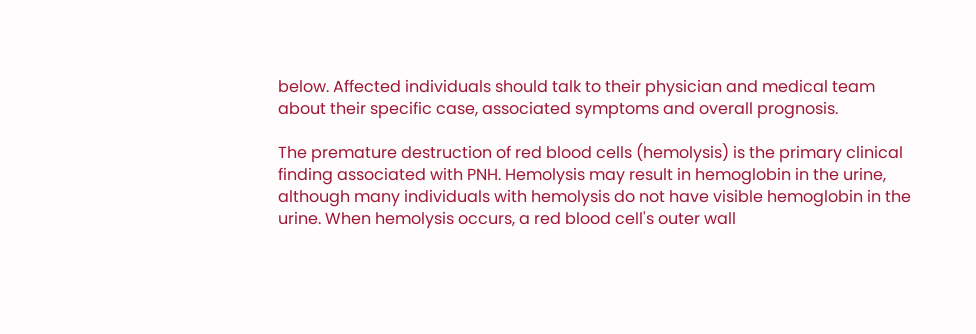below. Affected individuals should talk to their physician and medical team about their specific case, associated symptoms and overall prognosis.

The premature destruction of red blood cells (hemolysis) is the primary clinical finding associated with PNH. Hemolysis may result in hemoglobin in the urine, although many individuals with hemolysis do not have visible hemoglobin in the urine. When hemolysis occurs, a red blood cell's outer wall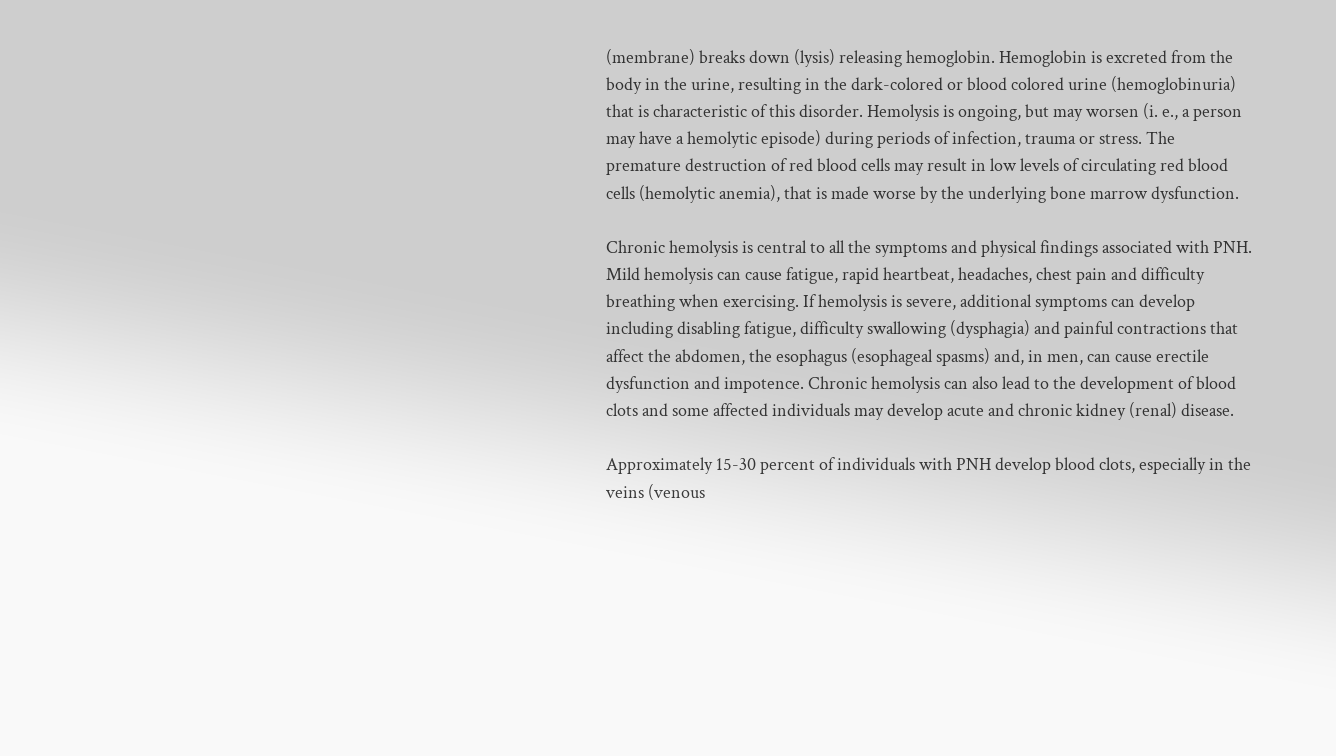(membrane) breaks down (lysis) releasing hemoglobin. Hemoglobin is excreted from the body in the urine, resulting in the dark-colored or blood colored urine (hemoglobinuria) that is characteristic of this disorder. Hemolysis is ongoing, but may worsen (i. e., a person may have a hemolytic episode) during periods of infection, trauma or stress. The premature destruction of red blood cells may result in low levels of circulating red blood cells (hemolytic anemia), that is made worse by the underlying bone marrow dysfunction.

Chronic hemolysis is central to all the symptoms and physical findings associated with PNH. Mild hemolysis can cause fatigue, rapid heartbeat, headaches, chest pain and difficulty breathing when exercising. If hemolysis is severe, additional symptoms can develop including disabling fatigue, difficulty swallowing (dysphagia) and painful contractions that affect the abdomen, the esophagus (esophageal spasms) and, in men, can cause erectile dysfunction and impotence. Chronic hemolysis can also lead to the development of blood clots and some affected individuals may develop acute and chronic kidney (renal) disease.

Approximately 15-30 percent of individuals with PNH develop blood clots, especially in the veins (venous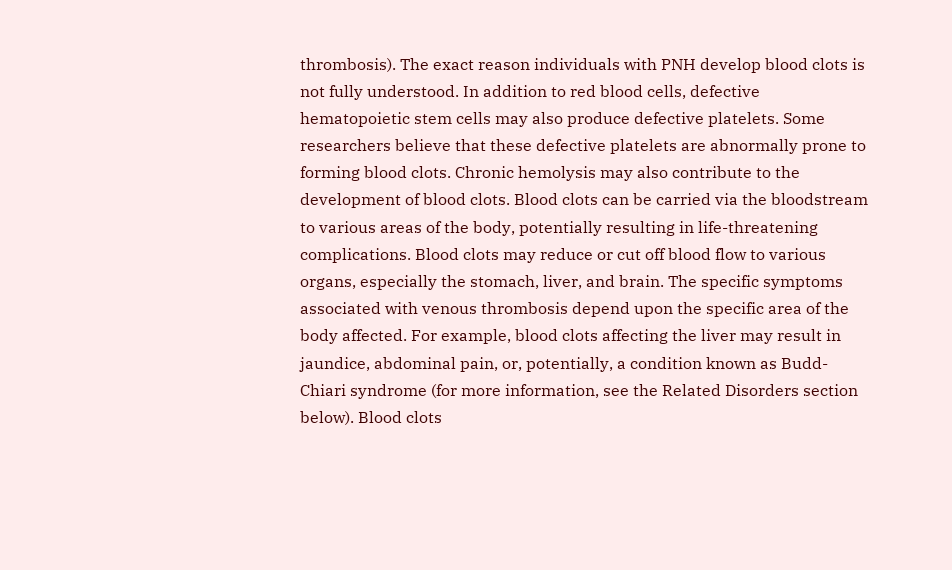thrombosis). The exact reason individuals with PNH develop blood clots is not fully understood. In addition to red blood cells, defective hematopoietic stem cells may also produce defective platelets. Some researchers believe that these defective platelets are abnormally prone to forming blood clots. Chronic hemolysis may also contribute to the development of blood clots. Blood clots can be carried via the bloodstream to various areas of the body, potentially resulting in life-threatening complications. Blood clots may reduce or cut off blood flow to various organs, especially the stomach, liver, and brain. The specific symptoms associated with venous thrombosis depend upon the specific area of the body affected. For example, blood clots affecting the liver may result in jaundice, abdominal pain, or, potentially, a condition known as Budd-Chiari syndrome (for more information, see the Related Disorders section below). Blood clots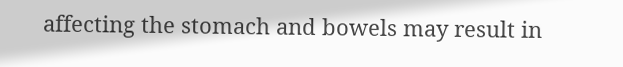affecting the stomach and bowels may result in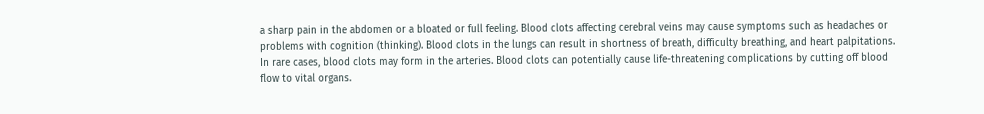a sharp pain in the abdomen or a bloated or full feeling. Blood clots affecting cerebral veins may cause symptoms such as headaches or problems with cognition (thinking). Blood clots in the lungs can result in shortness of breath, difficulty breathing, and heart palpitations. In rare cases, blood clots may form in the arteries. Blood clots can potentially cause life-threatening complications by cutting off blood flow to vital organs.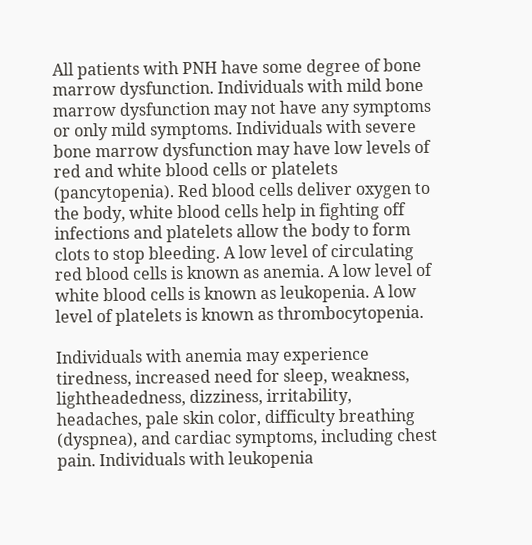All patients with PNH have some degree of bone marrow dysfunction. Individuals with mild bone marrow dysfunction may not have any symptoms or only mild symptoms. Individuals with severe bone marrow dysfunction may have low levels of red and white blood cells or platelets (pancytopenia). Red blood cells deliver oxygen to the body, white blood cells help in fighting off infections and platelets allow the body to form clots to stop bleeding. A low level of circulating red blood cells is known as anemia. A low level of white blood cells is known as leukopenia. A low level of platelets is known as thrombocytopenia.

Individuals with anemia may experience tiredness, increased need for sleep, weakness, lightheadedness, dizziness, irritability, headaches, pale skin color, difficulty breathing (dyspnea), and cardiac symptoms, including chest pain. Individuals with leukopenia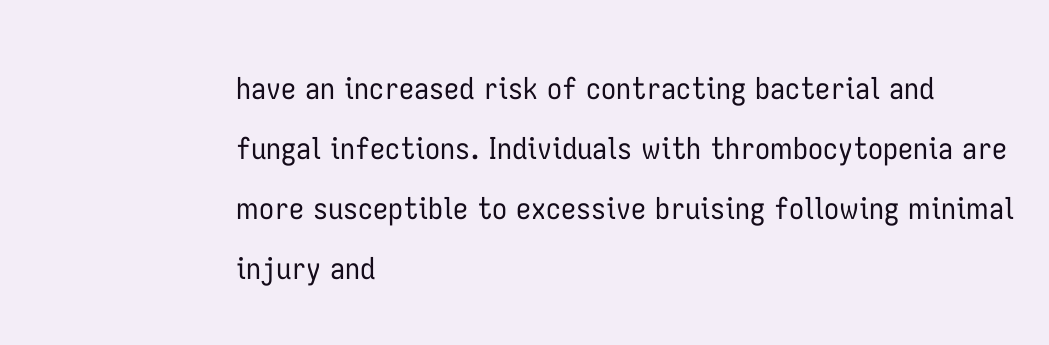have an increased risk of contracting bacterial and fungal infections. Individuals with thrombocytopenia are more susceptible to excessive bruising following minimal injury and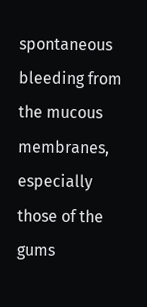spontaneous bleeding from the mucous membranes, especially those of the gums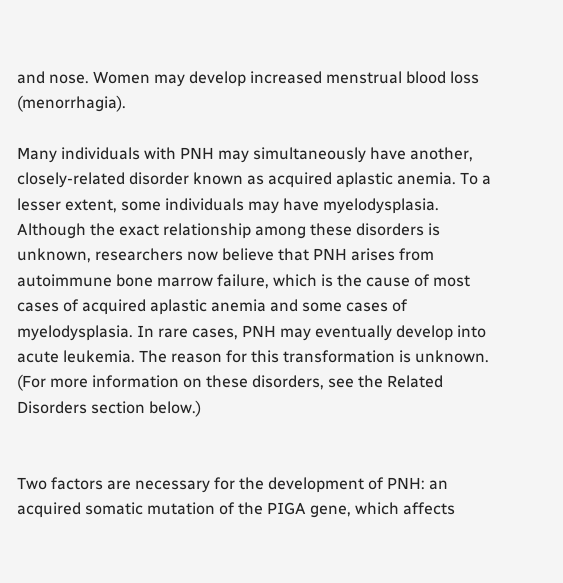and nose. Women may develop increased menstrual blood loss (menorrhagia).

Many individuals with PNH may simultaneously have another, closely-related disorder known as acquired aplastic anemia. To a lesser extent, some individuals may have myelodysplasia. Although the exact relationship among these disorders is unknown, researchers now believe that PNH arises from autoimmune bone marrow failure, which is the cause of most cases of acquired aplastic anemia and some cases of myelodysplasia. In rare cases, PNH may eventually develop into acute leukemia. The reason for this transformation is unknown. (For more information on these disorders, see the Related Disorders section below.)


Two factors are necessary for the development of PNH: an acquired somatic mutation of the PIGA gene, which affects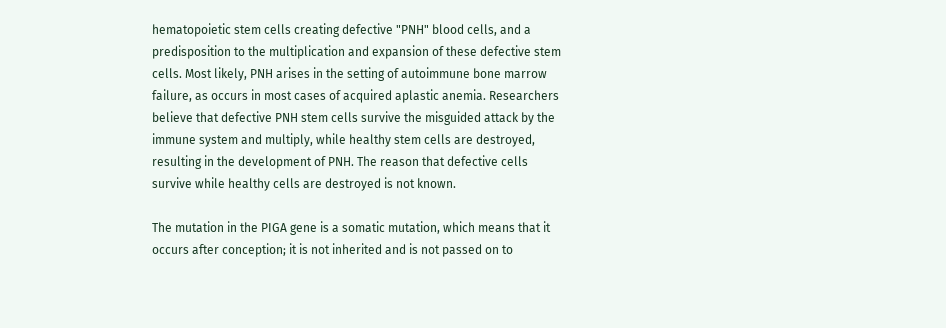hematopoietic stem cells creating defective "PNH" blood cells, and a predisposition to the multiplication and expansion of these defective stem cells. Most likely, PNH arises in the setting of autoimmune bone marrow failure, as occurs in most cases of acquired aplastic anemia. Researchers believe that defective PNH stem cells survive the misguided attack by the immune system and multiply, while healthy stem cells are destroyed, resulting in the development of PNH. The reason that defective cells survive while healthy cells are destroyed is not known.

The mutation in the PIGA gene is a somatic mutation, which means that it occurs after conception; it is not inherited and is not passed on to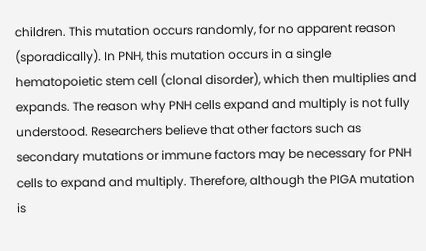children. This mutation occurs randomly, for no apparent reason (sporadically). In PNH, this mutation occurs in a single hematopoietic stem cell (clonal disorder), which then multiplies and expands. The reason why PNH cells expand and multiply is not fully understood. Researchers believe that other factors such as secondary mutations or immune factors may be necessary for PNH cells to expand and multiply. Therefore, although the PIGA mutation is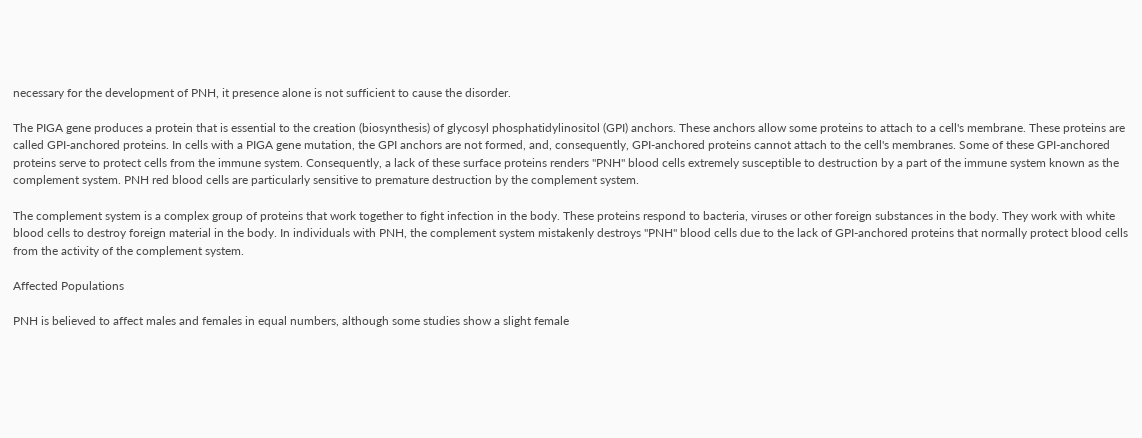necessary for the development of PNH, it presence alone is not sufficient to cause the disorder.

The PIGA gene produces a protein that is essential to the creation (biosynthesis) of glycosyl phosphatidylinositol (GPI) anchors. These anchors allow some proteins to attach to a cell's membrane. These proteins are called GPI-anchored proteins. In cells with a PIGA gene mutation, the GPI anchors are not formed, and, consequently, GPI-anchored proteins cannot attach to the cell's membranes. Some of these GPI-anchored proteins serve to protect cells from the immune system. Consequently, a lack of these surface proteins renders "PNH" blood cells extremely susceptible to destruction by a part of the immune system known as the complement system. PNH red blood cells are particularly sensitive to premature destruction by the complement system.

The complement system is a complex group of proteins that work together to fight infection in the body. These proteins respond to bacteria, viruses or other foreign substances in the body. They work with white blood cells to destroy foreign material in the body. In individuals with PNH, the complement system mistakenly destroys "PNH" blood cells due to the lack of GPI-anchored proteins that normally protect blood cells from the activity of the complement system.

Affected Populations

PNH is believed to affect males and females in equal numbers, although some studies show a slight female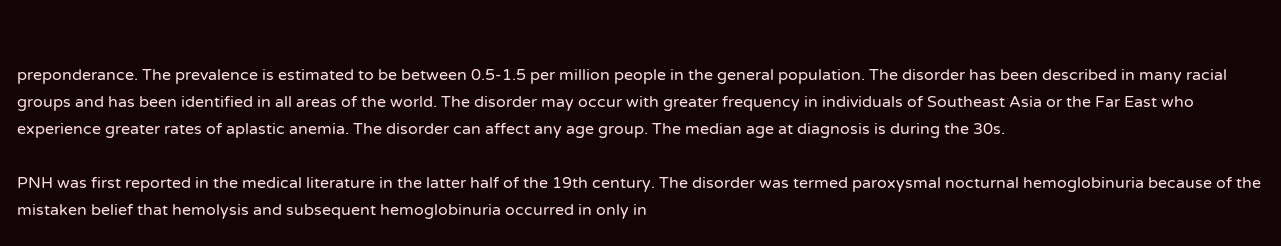preponderance. The prevalence is estimated to be between 0.5-1.5 per million people in the general population. The disorder has been described in many racial groups and has been identified in all areas of the world. The disorder may occur with greater frequency in individuals of Southeast Asia or the Far East who experience greater rates of aplastic anemia. The disorder can affect any age group. The median age at diagnosis is during the 30s.

PNH was first reported in the medical literature in the latter half of the 19th century. The disorder was termed paroxysmal nocturnal hemoglobinuria because of the mistaken belief that hemolysis and subsequent hemoglobinuria occurred in only in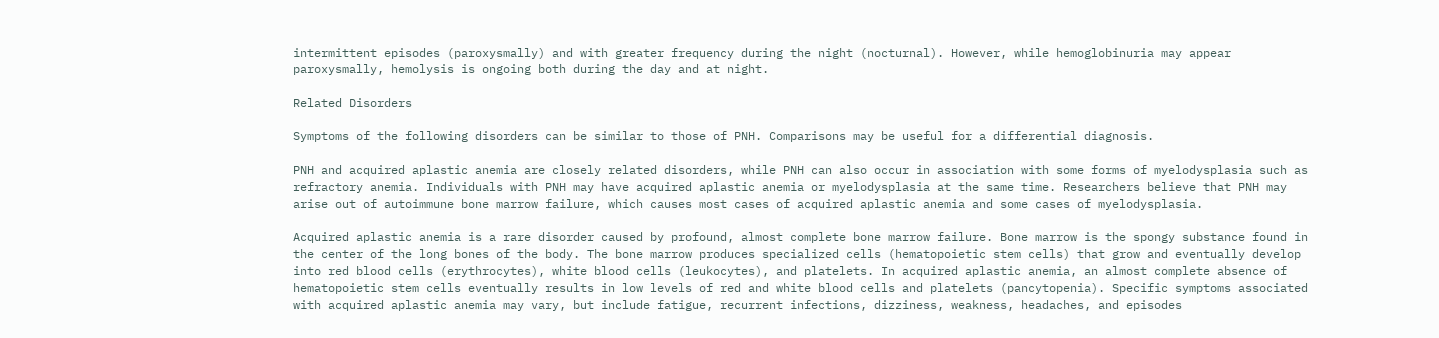intermittent episodes (paroxysmally) and with greater frequency during the night (nocturnal). However, while hemoglobinuria may appear paroxysmally, hemolysis is ongoing both during the day and at night.

Related Disorders

Symptoms of the following disorders can be similar to those of PNH. Comparisons may be useful for a differential diagnosis.

PNH and acquired aplastic anemia are closely related disorders, while PNH can also occur in association with some forms of myelodysplasia such as refractory anemia. Individuals with PNH may have acquired aplastic anemia or myelodysplasia at the same time. Researchers believe that PNH may arise out of autoimmune bone marrow failure, which causes most cases of acquired aplastic anemia and some cases of myelodysplasia.

Acquired aplastic anemia is a rare disorder caused by profound, almost complete bone marrow failure. Bone marrow is the spongy substance found in the center of the long bones of the body. The bone marrow produces specialized cells (hematopoietic stem cells) that grow and eventually develop into red blood cells (erythrocytes), white blood cells (leukocytes), and platelets. In acquired aplastic anemia, an almost complete absence of hematopoietic stem cells eventually results in low levels of red and white blood cells and platelets (pancytopenia). Specific symptoms associated with acquired aplastic anemia may vary, but include fatigue, recurrent infections, dizziness, weakness, headaches, and episodes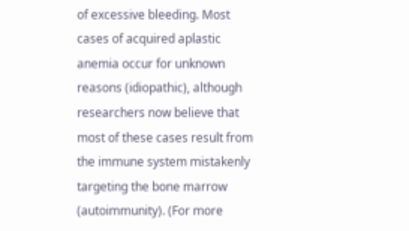of excessive bleeding. Most cases of acquired aplastic anemia occur for unknown reasons (idiopathic), although researchers now believe that most of these cases result from the immune system mistakenly targeting the bone marrow (autoimmunity). (For more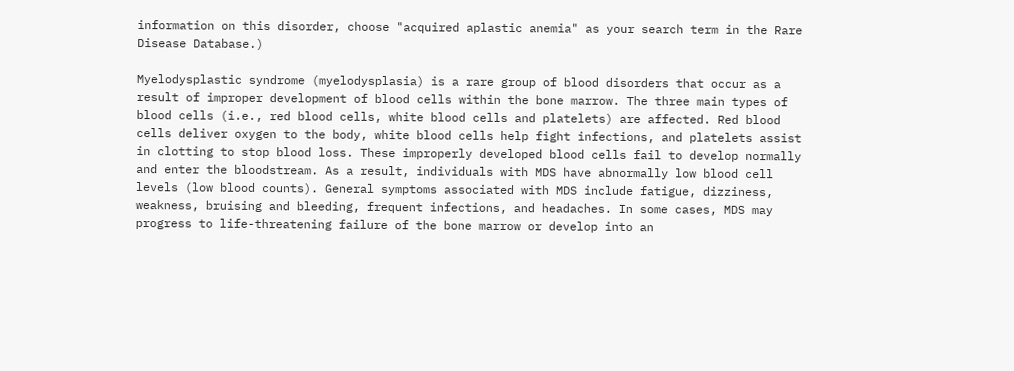information on this disorder, choose "acquired aplastic anemia" as your search term in the Rare Disease Database.)

Myelodysplastic syndrome (myelodysplasia) is a rare group of blood disorders that occur as a result of improper development of blood cells within the bone marrow. The three main types of blood cells (i.e., red blood cells, white blood cells and platelets) are affected. Red blood cells deliver oxygen to the body, white blood cells help fight infections, and platelets assist in clotting to stop blood loss. These improperly developed blood cells fail to develop normally and enter the bloodstream. As a result, individuals with MDS have abnormally low blood cell levels (low blood counts). General symptoms associated with MDS include fatigue, dizziness, weakness, bruising and bleeding, frequent infections, and headaches. In some cases, MDS may progress to life-threatening failure of the bone marrow or develop into an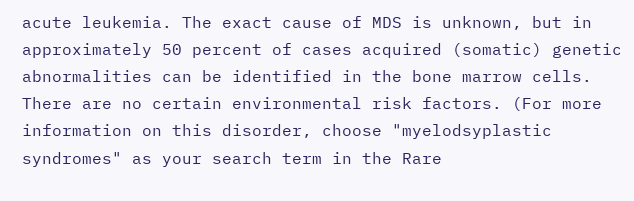acute leukemia. The exact cause of MDS is unknown, but in approximately 50 percent of cases acquired (somatic) genetic abnormalities can be identified in the bone marrow cells. There are no certain environmental risk factors. (For more information on this disorder, choose "myelodsyplastic syndromes" as your search term in the Rare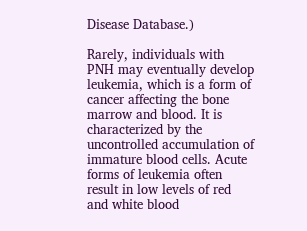Disease Database.)

Rarely, individuals with PNH may eventually develop leukemia, which is a form of cancer affecting the bone marrow and blood. It is characterized by the uncontrolled accumulation of immature blood cells. Acute forms of leukemia often result in low levels of red and white blood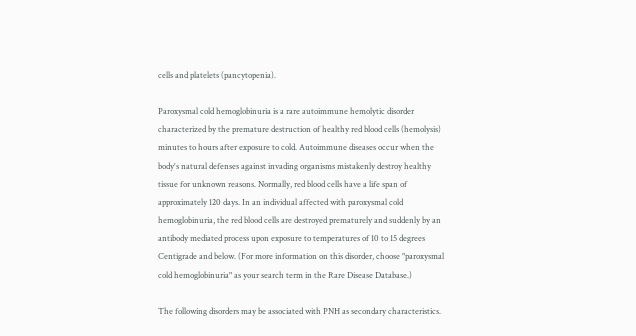cells and platelets (pancytopenia).

Paroxysmal cold hemoglobinuria is a rare autoimmune hemolytic disorder characterized by the premature destruction of healthy red blood cells (hemolysis) minutes to hours after exposure to cold. Autoimmune diseases occur when the body's natural defenses against invading organisms mistakenly destroy healthy tissue for unknown reasons. Normally, red blood cells have a life span of approximately 120 days. In an individual affected with paroxysmal cold hemoglobinuria, the red blood cells are destroyed prematurely and suddenly by an antibody mediated process upon exposure to temperatures of 10 to 15 degrees Centigrade and below. (For more information on this disorder, choose "paroxysmal cold hemoglobinuria" as your search term in the Rare Disease Database.)

The following disorders may be associated with PNH as secondary characteristics.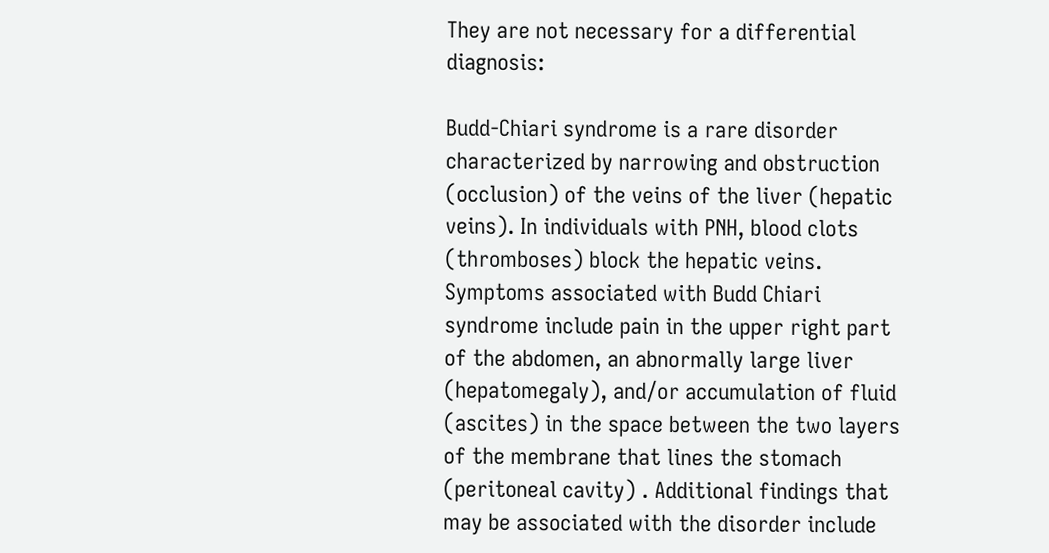They are not necessary for a differential diagnosis:

Budd-Chiari syndrome is a rare disorder characterized by narrowing and obstruction (occlusion) of the veins of the liver (hepatic veins). In individuals with PNH, blood clots (thromboses) block the hepatic veins. Symptoms associated with Budd Chiari syndrome include pain in the upper right part of the abdomen, an abnormally large liver (hepatomegaly), and/or accumulation of fluid (ascites) in the space between the two layers of the membrane that lines the stomach (peritoneal cavity) . Additional findings that may be associated with the disorder include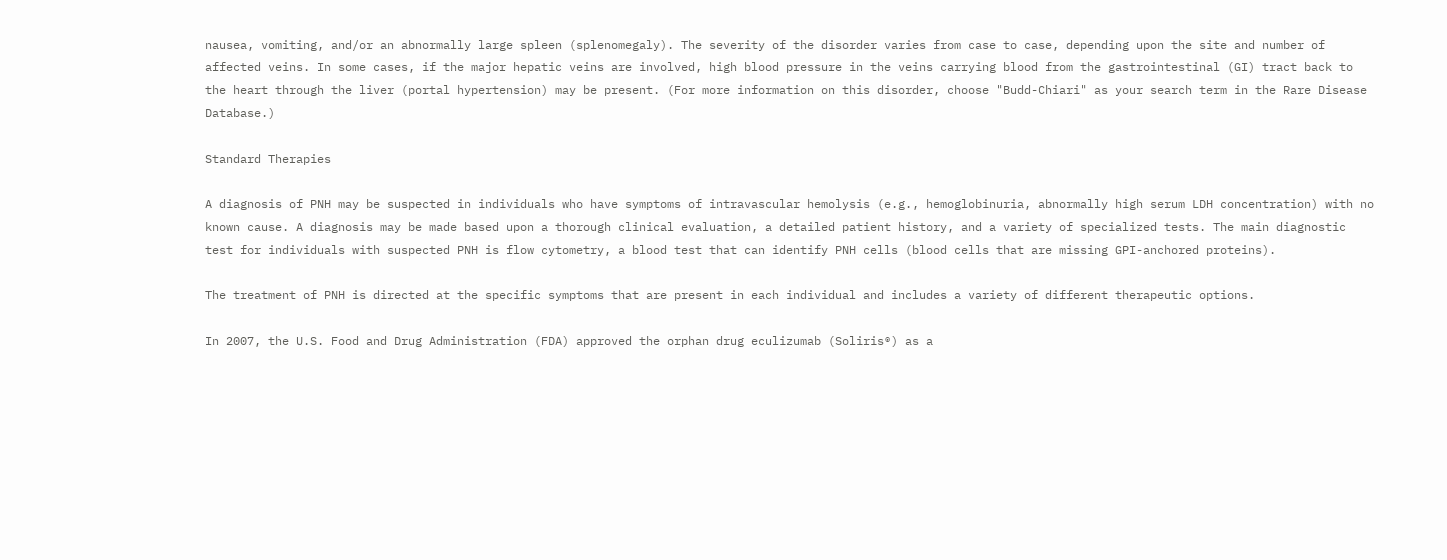nausea, vomiting, and/or an abnormally large spleen (splenomegaly). The severity of the disorder varies from case to case, depending upon the site and number of affected veins. In some cases, if the major hepatic veins are involved, high blood pressure in the veins carrying blood from the gastrointestinal (GI) tract back to the heart through the liver (portal hypertension) may be present. (For more information on this disorder, choose "Budd-Chiari" as your search term in the Rare Disease Database.)

Standard Therapies

A diagnosis of PNH may be suspected in individuals who have symptoms of intravascular hemolysis (e.g., hemoglobinuria, abnormally high serum LDH concentration) with no known cause. A diagnosis may be made based upon a thorough clinical evaluation, a detailed patient history, and a variety of specialized tests. The main diagnostic test for individuals with suspected PNH is flow cytometry, a blood test that can identify PNH cells (blood cells that are missing GPI-anchored proteins).

The treatment of PNH is directed at the specific symptoms that are present in each individual and includes a variety of different therapeutic options.

In 2007, the U.S. Food and Drug Administration (FDA) approved the orphan drug eculizumab (Soliris®) as a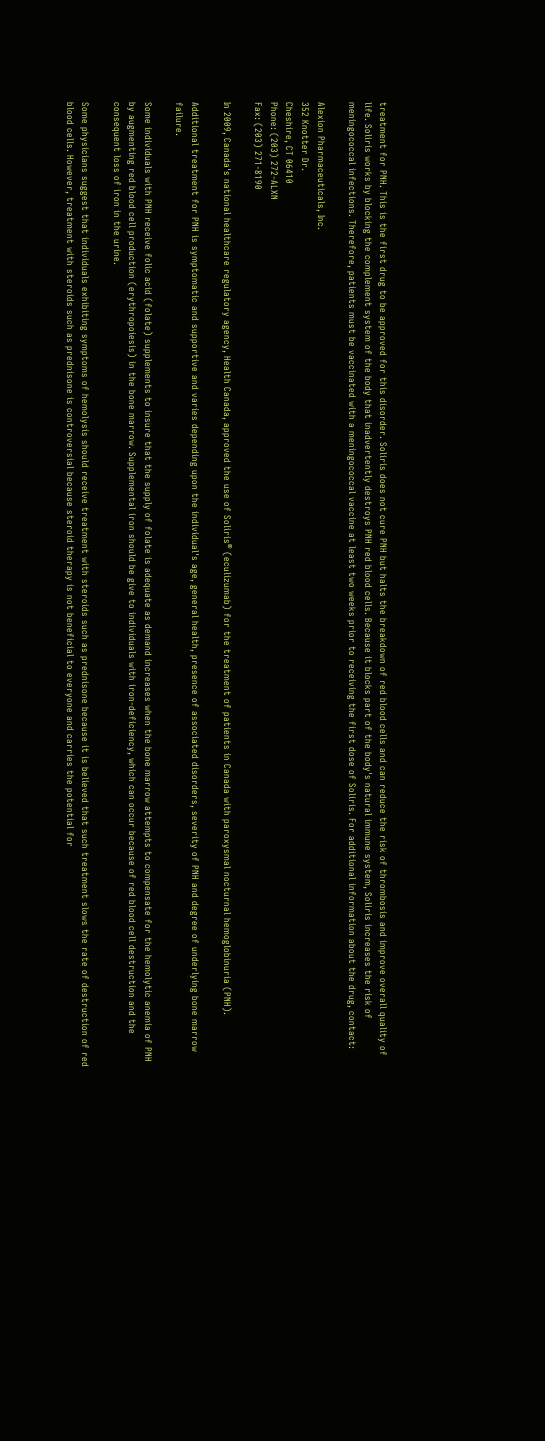treatment for PNH. This is the first drug to be approved for this disorder. Soliris does not cure PNH but halts the breakdown of red blood cells and can reduce the risk of thrombosis and improve overall quality of life. Soliris works by blocking the complement system of the body that inadvertently destroys PNH red blood cells. Because it blocks part of the body's natural immune system, Soliris increases the risk of meningococcal infections. Therefore, patients must be vaccinated with a meningococcal vaccine at least two weeks prior to receiving the first dose of Soliris. For additional information about the drug, contact:

Alexion Pharmaceuticals, Inc.
352 Knotter Dr.
Cheshire, CT 06410
Phone: (203) 272-ALXN
Fax: (203) 271-8190

In 2009, Canada's national healthcare regulatory agency, Health Canada, approved the use of Soliris® (eculizumab) for the treatment of patients in Canada with paroxysmal nocturnal hemoglobinuria (PNH).

Additional treatment for PNH is symptomatic and supportive and varies depending upon the individual's age, general health, presence of associated disorders, severity of PNH and degree of underlying bone marrow failure.

Some individuals with PNH receive folic acid (folate) supplements to insure that the supply of folate is adequate as demand increases when the bone marrow attempts to compensate for the hemolytic anemia of PNH by augmenting red blood cell production (erythropoiesis) in the bone marrow. Supplemental iron should be give to individuals with iron-deficiency, which can occur because of red blood cell destruction and the consequent loss of iron in the urine.

Some physicians suggest that individuals exhibiting symptoms of hemolysis should receive treatment with steroids such as prednisone because it is believed that such treatment slows the rate of destruction of red blood cells. However, treatment with steroids such as prednisone is controversial because steroid therapy is not beneficial to everyone and carries the potential for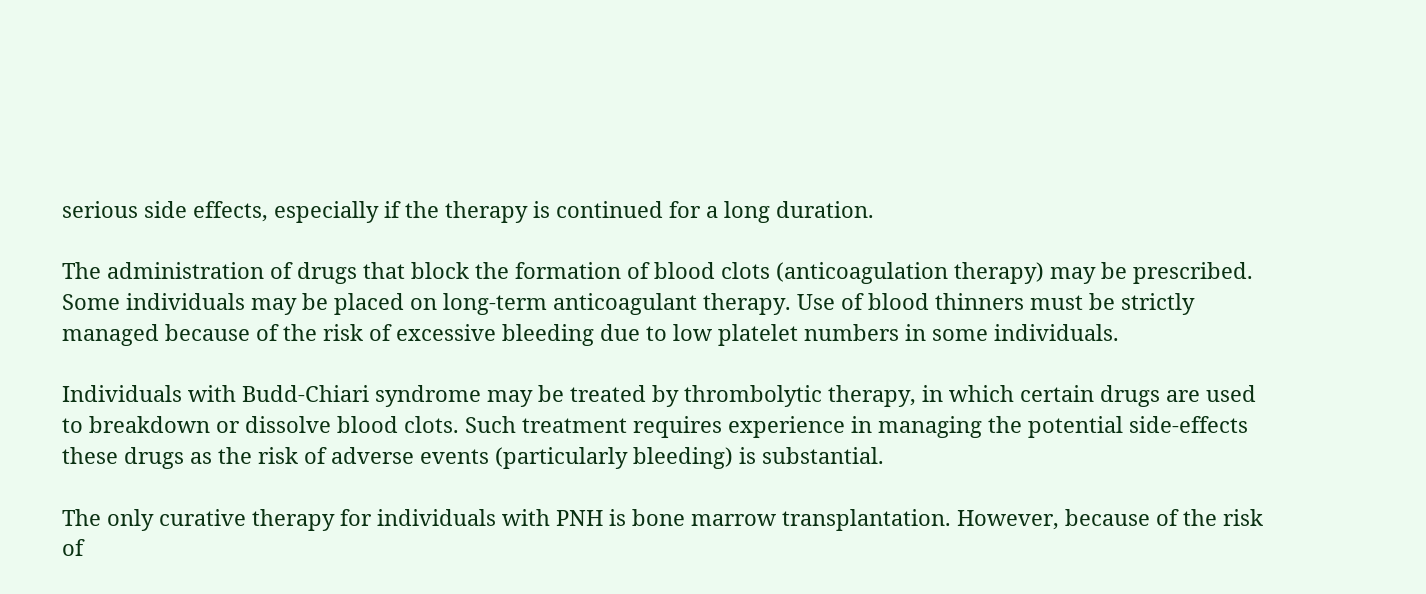serious side effects, especially if the therapy is continued for a long duration.

The administration of drugs that block the formation of blood clots (anticoagulation therapy) may be prescribed. Some individuals may be placed on long-term anticoagulant therapy. Use of blood thinners must be strictly managed because of the risk of excessive bleeding due to low platelet numbers in some individuals.

Individuals with Budd-Chiari syndrome may be treated by thrombolytic therapy, in which certain drugs are used to breakdown or dissolve blood clots. Such treatment requires experience in managing the potential side-effects these drugs as the risk of adverse events (particularly bleeding) is substantial.

The only curative therapy for individuals with PNH is bone marrow transplantation. However, because of the risk of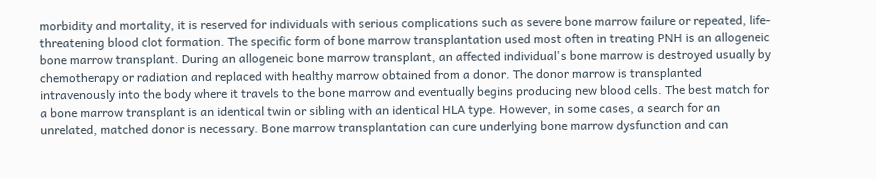morbidity and mortality, it is reserved for individuals with serious complications such as severe bone marrow failure or repeated, life-threatening blood clot formation. The specific form of bone marrow transplantation used most often in treating PNH is an allogeneic bone marrow transplant. During an allogeneic bone marrow transplant, an affected individual's bone marrow is destroyed usually by chemotherapy or radiation and replaced with healthy marrow obtained from a donor. The donor marrow is transplanted intravenously into the body where it travels to the bone marrow and eventually begins producing new blood cells. The best match for a bone marrow transplant is an identical twin or sibling with an identical HLA type. However, in some cases, a search for an unrelated, matched donor is necessary. Bone marrow transplantation can cure underlying bone marrow dysfunction and can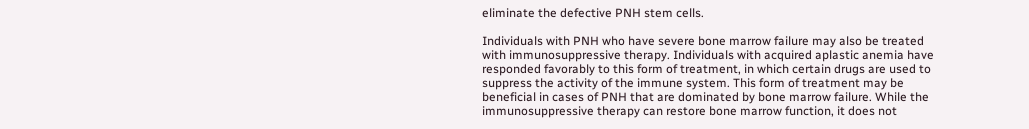eliminate the defective PNH stem cells.

Individuals with PNH who have severe bone marrow failure may also be treated with immunosuppressive therapy. Individuals with acquired aplastic anemia have responded favorably to this form of treatment, in which certain drugs are used to suppress the activity of the immune system. This form of treatment may be beneficial in cases of PNH that are dominated by bone marrow failure. While the immunosuppressive therapy can restore bone marrow function, it does not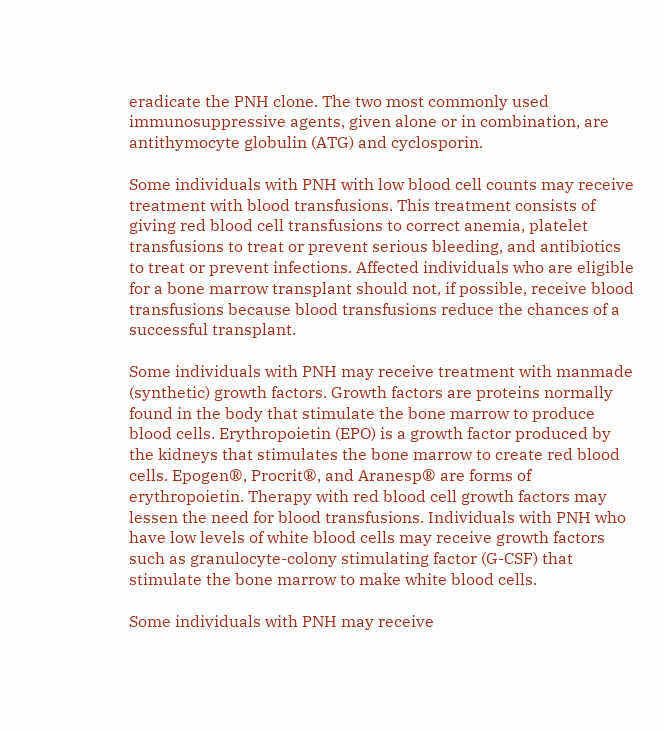eradicate the PNH clone. The two most commonly used immunosuppressive agents, given alone or in combination, are antithymocyte globulin (ATG) and cyclosporin.

Some individuals with PNH with low blood cell counts may receive treatment with blood transfusions. This treatment consists of giving red blood cell transfusions to correct anemia, platelet transfusions to treat or prevent serious bleeding, and antibiotics to treat or prevent infections. Affected individuals who are eligible for a bone marrow transplant should not, if possible, receive blood transfusions because blood transfusions reduce the chances of a successful transplant.

Some individuals with PNH may receive treatment with manmade (synthetic) growth factors. Growth factors are proteins normally found in the body that stimulate the bone marrow to produce blood cells. Erythropoietin (EPO) is a growth factor produced by the kidneys that stimulates the bone marrow to create red blood cells. Epogen®, Procrit®, and Aranesp® are forms of erythropoietin. Therapy with red blood cell growth factors may lessen the need for blood transfusions. Individuals with PNH who have low levels of white blood cells may receive growth factors such as granulocyte-colony stimulating factor (G-CSF) that stimulate the bone marrow to make white blood cells.

Some individuals with PNH may receive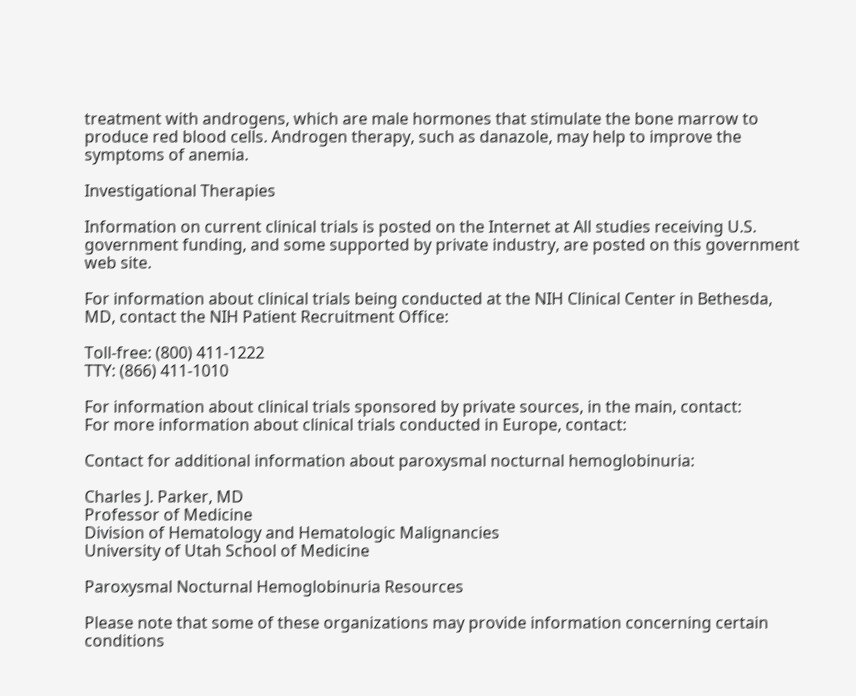treatment with androgens, which are male hormones that stimulate the bone marrow to produce red blood cells. Androgen therapy, such as danazole, may help to improve the symptoms of anemia.

Investigational Therapies

Information on current clinical trials is posted on the Internet at All studies receiving U.S. government funding, and some supported by private industry, are posted on this government web site.

For information about clinical trials being conducted at the NIH Clinical Center in Bethesda, MD, contact the NIH Patient Recruitment Office:

Toll-free: (800) 411-1222
TTY: (866) 411-1010

For information about clinical trials sponsored by private sources, in the main, contact:
For more information about clinical trials conducted in Europe, contact:

Contact for additional information about paroxysmal nocturnal hemoglobinuria:

Charles J. Parker, MD
Professor of Medicine
Division of Hematology and Hematologic Malignancies
University of Utah School of Medicine

Paroxysmal Nocturnal Hemoglobinuria Resources

Please note that some of these organizations may provide information concerning certain conditions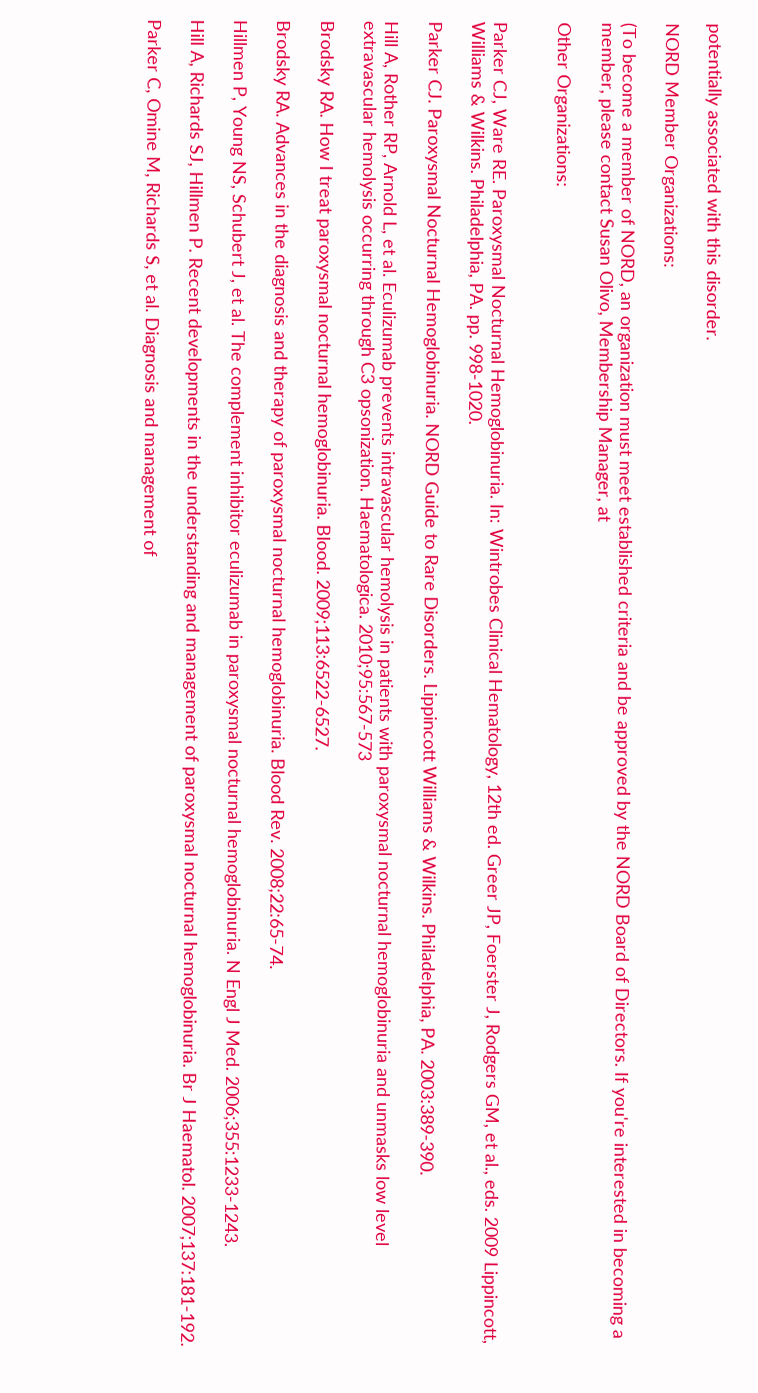potentially associated with this disorder.

NORD Member Organizations:

(To become a member of NORD, an organization must meet established criteria and be approved by the NORD Board of Directors. If you're interested in becoming a member, please contact Susan Olivo, Membership Manager, at

Other Organizations:


Parker CJ, Ware RE. Paroxysmal Nocturnal Hemoglobinuria. In: Wintrobes Clinical Hematology, 12th ed. Greer JP, Foerster J, Rodgers GM, et al., eds. 2009 Lippincott, Williams & Wilkins. Philadelphia, PA. pp. 998-1020.

Parker CJ. Paroxysmal Nocturnal Hemoglobinuria. NORD Guide to Rare Disorders. Lippincott Williams & Wilkins. Philadelphia, PA. 2003:389-390.

Hill A, Rother RP, Arnold L, et al. Eculizumab prevents intravascular hemolysis in patients with paroxysmal nocturnal hemoglobinuria and unmasks low level extravascular hemolysis occurring through C3 opsonization. Haematologica. 2010;95:567-573

Brodsky RA. How I treat paroxysmal nocturnal hemoglobinuria. Blood. 2009;113:6522-6527.

Brodsky RA. Advances in the diagnosis and therapy of paroxysmal nocturnal hemoglobinuria. Blood Rev. 2008;22:65-74.

Hillmen P, Young NS, Schubert J, et al. The complement inhibitor eculizumab in paroxysmal nocturnal hemoglobinuria. N Engl J Med. 2006;355:1233-1243.

Hill A, Richards SJ, Hillmen P. Recent developments in the understanding and management of paroxysmal nocturnal hemoglobinuria. Br J Haematol. 2007;137:181-192.

Parker C, Omine M, Richards S, et al. Diagnosis and management of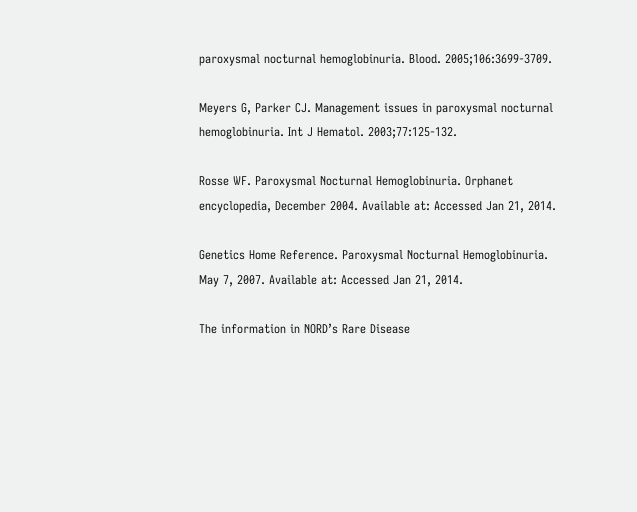paroxysmal nocturnal hemoglobinuria. Blood. 2005;106:3699-3709.

Meyers G, Parker CJ. Management issues in paroxysmal nocturnal hemoglobinuria. Int J Hematol. 2003;77:125-132.

Rosse WF. Paroxysmal Nocturnal Hemoglobinuria. Orphanet encyclopedia, December 2004. Available at: Accessed Jan 21, 2014.

Genetics Home Reference. Paroxysmal Nocturnal Hemoglobinuria. May 7, 2007. Available at: Accessed Jan 21, 2014.

The information in NORD’s Rare Disease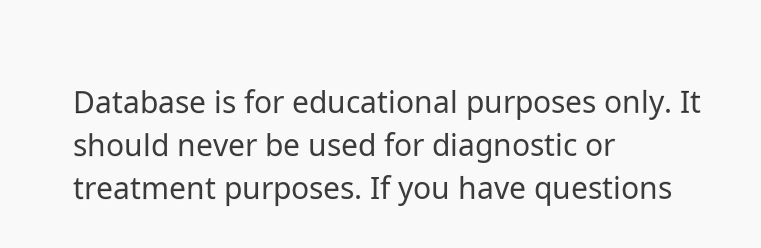Database is for educational purposes only. It should never be used for diagnostic or treatment purposes. If you have questions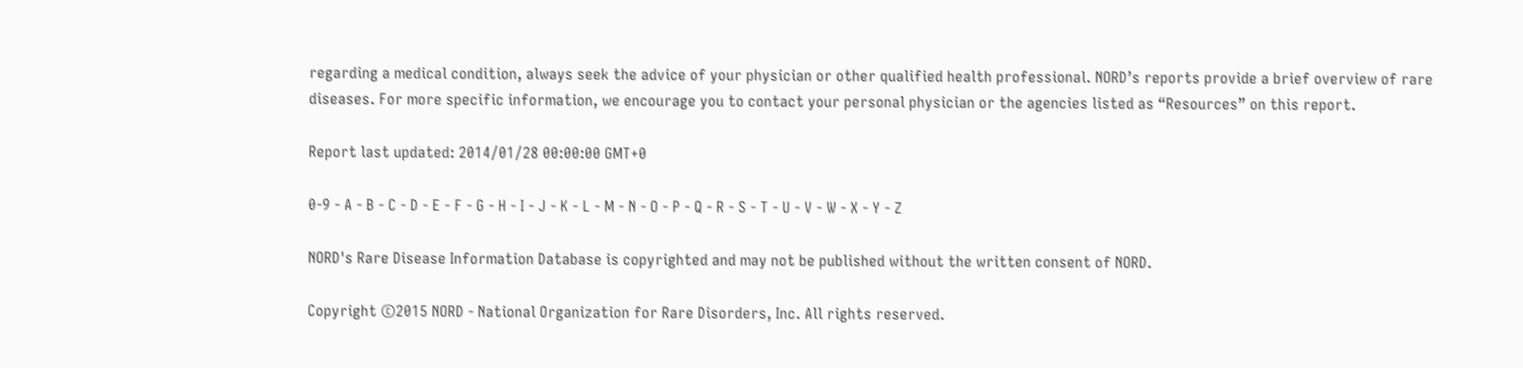regarding a medical condition, always seek the advice of your physician or other qualified health professional. NORD’s reports provide a brief overview of rare diseases. For more specific information, we encourage you to contact your personal physician or the agencies listed as “Resources” on this report.

Report last updated: 2014/01/28 00:00:00 GMT+0

0-9 - A - B - C - D - E - F - G - H - I - J - K - L - M - N - O - P - Q - R - S - T - U - V - W - X - Y - Z

NORD's Rare Disease Information Database is copyrighted and may not be published without the written consent of NORD.

Copyright ©2015 NORD - National Organization for Rare Disorders, Inc. All rights reserved.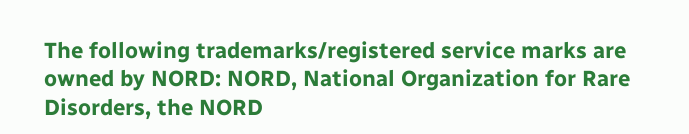The following trademarks/registered service marks are owned by NORD: NORD, National Organization for Rare Disorders, the NORD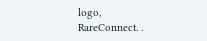logo, RareConnect. .